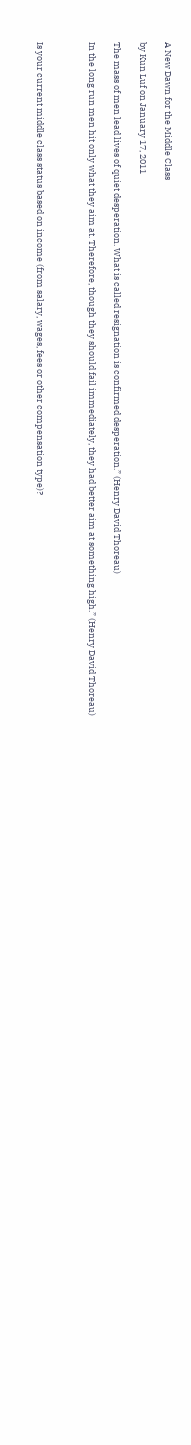A New Dawn for the Middle Class

by Kun Luf on January 17, 2011

The mass of men lead lives of quiet desperation. What is called resignation is confirmed desperation.” (Henry David Thoreau)

In the long run men hit only what they aim at. Therefore, though they should fail immediately, they had better aim at something high.” (Henry David Thoreau)



Is your current middle class status based on income (from salary, wages, fees or other compensation type)?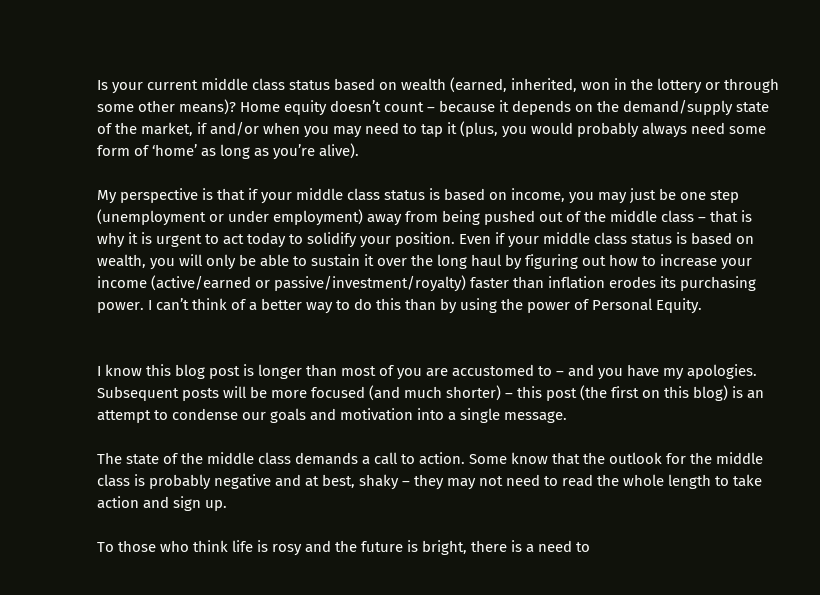Is your current middle class status based on wealth (earned, inherited, won in the lottery or through some other means)? Home equity doesn’t count – because it depends on the demand/supply state of the market, if and/or when you may need to tap it (plus, you would probably always need some form of ‘home’ as long as you’re alive).

My perspective is that if your middle class status is based on income, you may just be one step (unemployment or under employment) away from being pushed out of the middle class – that is why it is urgent to act today to solidify your position. Even if your middle class status is based on wealth, you will only be able to sustain it over the long haul by figuring out how to increase your income (active/earned or passive/investment/royalty) faster than inflation erodes its purchasing power. I can’t think of a better way to do this than by using the power of Personal Equity.


I know this blog post is longer than most of you are accustomed to – and you have my apologies. Subsequent posts will be more focused (and much shorter) – this post (the first on this blog) is an attempt to condense our goals and motivation into a single message.

The state of the middle class demands a call to action. Some know that the outlook for the middle class is probably negative and at best, shaky – they may not need to read the whole length to take action and sign up.

To those who think life is rosy and the future is bright, there is a need to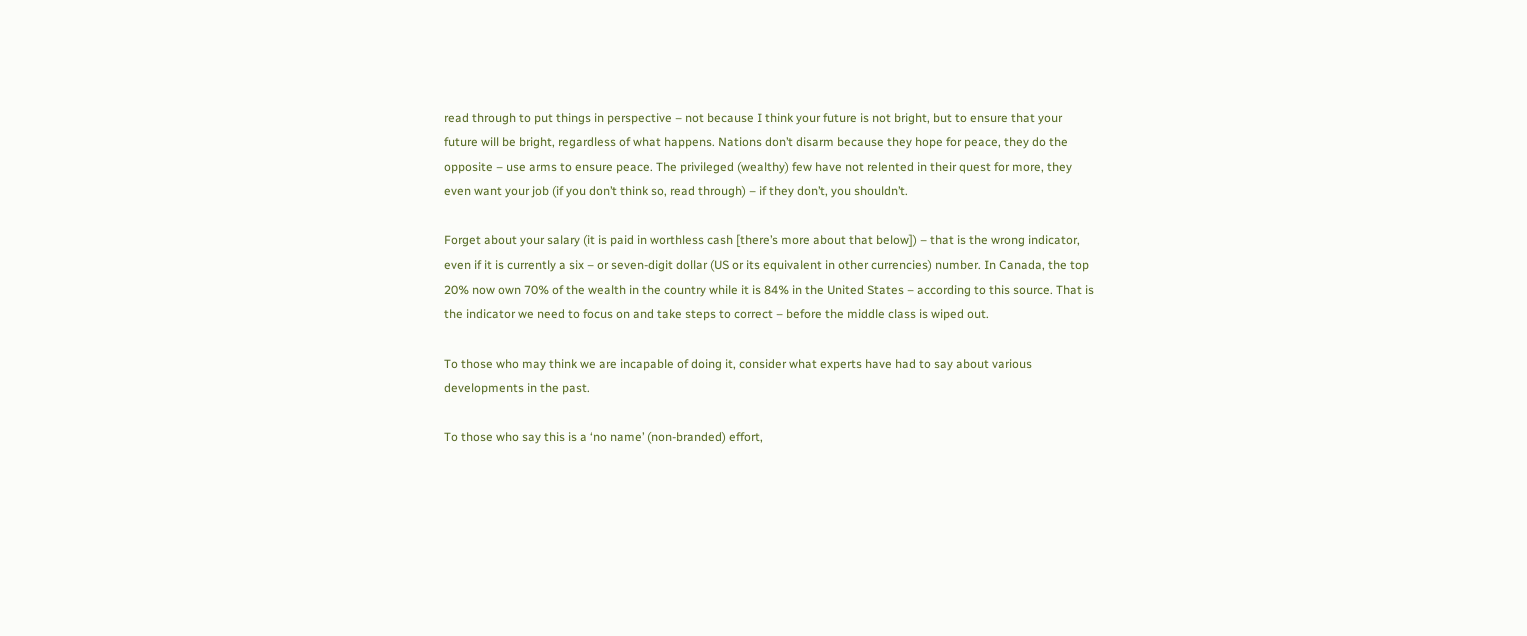read through to put things in perspective – not because I think your future is not bright, but to ensure that your future will be bright, regardless of what happens. Nations don’t disarm because they hope for peace, they do the opposite – use arms to ensure peace. The privileged (wealthy) few have not relented in their quest for more, they even want your job (if you don’t think so, read through) – if they don’t, you shouldn’t.

Forget about your salary (it is paid in worthless cash [there’s more about that below]) – that is the wrong indicator, even if it is currently a six – or seven-digit dollar (US or its equivalent in other currencies) number. In Canada, the top 20% now own 70% of the wealth in the country while it is 84% in the United States – according to this source. That is the indicator we need to focus on and take steps to correct – before the middle class is wiped out.

To those who may think we are incapable of doing it, consider what experts have had to say about various developments in the past.

To those who say this is a ‘no name’ (non-branded) effort,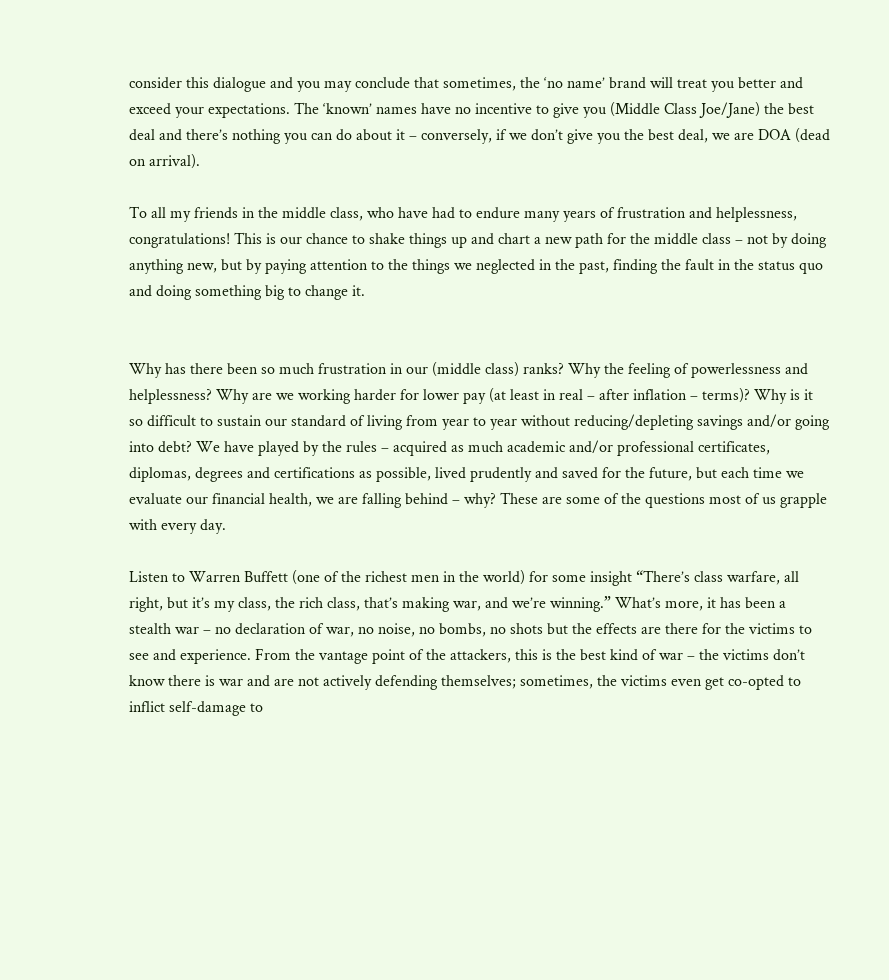consider this dialogue and you may conclude that sometimes, the ‘no name’ brand will treat you better and exceed your expectations. The ‘known’ names have no incentive to give you (Middle Class Joe/Jane) the best deal and there’s nothing you can do about it – conversely, if we don’t give you the best deal, we are DOA (dead on arrival).

To all my friends in the middle class, who have had to endure many years of frustration and helplessness, congratulations! This is our chance to shake things up and chart a new path for the middle class – not by doing anything new, but by paying attention to the things we neglected in the past, finding the fault in the status quo and doing something big to change it.


Why has there been so much frustration in our (middle class) ranks? Why the feeling of powerlessness and helplessness? Why are we working harder for lower pay (at least in real – after inflation – terms)? Why is it so difficult to sustain our standard of living from year to year without reducing/depleting savings and/or going into debt? We have played by the rules – acquired as much academic and/or professional certificates, diplomas, degrees and certifications as possible, lived prudently and saved for the future, but each time we evaluate our financial health, we are falling behind – why? These are some of the questions most of us grapple with every day.

Listen to Warren Buffett (one of the richest men in the world) for some insight “There’s class warfare, all right, but it’s my class, the rich class, that’s making war, and we’re winning.” What’s more, it has been a stealth war – no declaration of war, no noise, no bombs, no shots but the effects are there for the victims to see and experience. From the vantage point of the attackers, this is the best kind of war – the victims don’t know there is war and are not actively defending themselves; sometimes, the victims even get co-opted to inflict self-damage to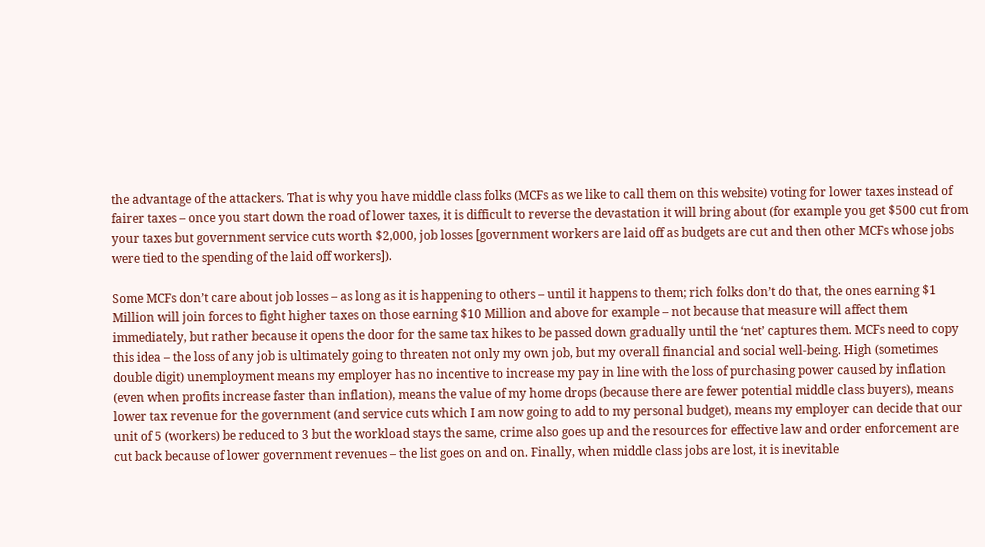the advantage of the attackers. That is why you have middle class folks (MCFs as we like to call them on this website) voting for lower taxes instead of fairer taxes – once you start down the road of lower taxes, it is difficult to reverse the devastation it will bring about (for example you get $500 cut from your taxes but government service cuts worth $2,000, job losses [government workers are laid off as budgets are cut and then other MCFs whose jobs were tied to the spending of the laid off workers]).

Some MCFs don’t care about job losses – as long as it is happening to others – until it happens to them; rich folks don’t do that, the ones earning $1 Million will join forces to fight higher taxes on those earning $10 Million and above for example – not because that measure will affect them immediately, but rather because it opens the door for the same tax hikes to be passed down gradually until the ‘net’ captures them. MCFs need to copy this idea – the loss of any job is ultimately going to threaten not only my own job, but my overall financial and social well-being. High (sometimes double digit) unemployment means my employer has no incentive to increase my pay in line with the loss of purchasing power caused by inflation (even when profits increase faster than inflation), means the value of my home drops (because there are fewer potential middle class buyers), means lower tax revenue for the government (and service cuts which I am now going to add to my personal budget), means my employer can decide that our unit of 5 (workers) be reduced to 3 but the workload stays the same, crime also goes up and the resources for effective law and order enforcement are cut back because of lower government revenues – the list goes on and on. Finally, when middle class jobs are lost, it is inevitable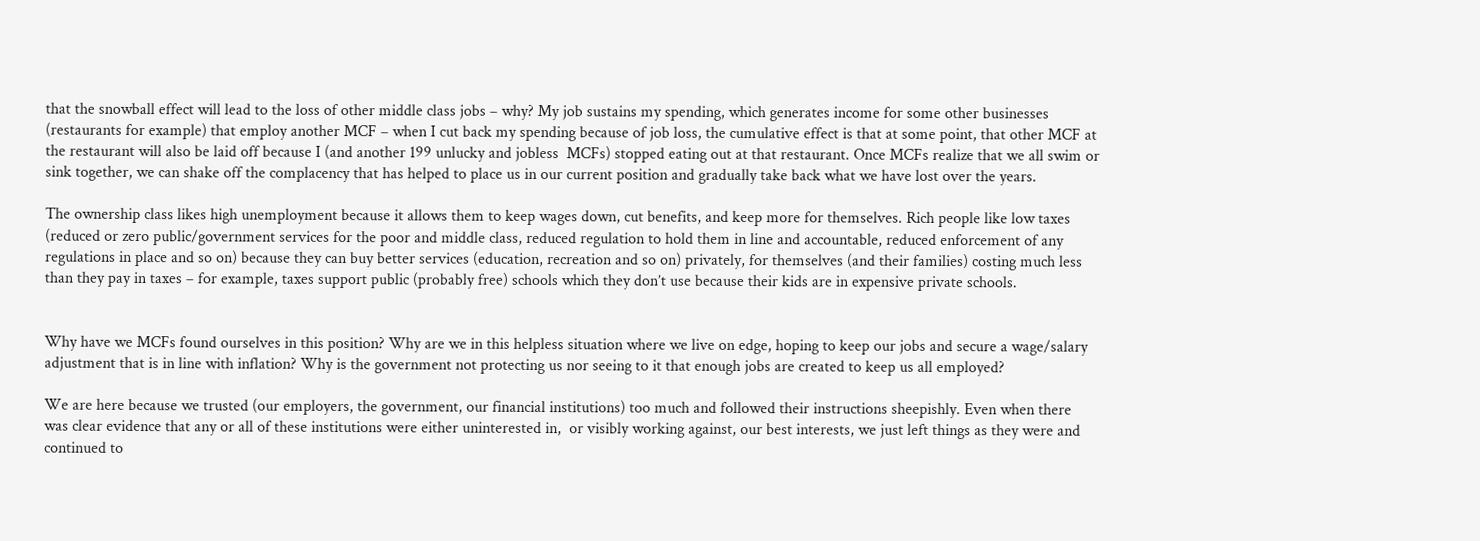that the snowball effect will lead to the loss of other middle class jobs – why? My job sustains my spending, which generates income for some other businesses (restaurants for example) that employ another MCF – when I cut back my spending because of job loss, the cumulative effect is that at some point, that other MCF at the restaurant will also be laid off because I (and another 199 unlucky and jobless  MCFs) stopped eating out at that restaurant. Once MCFs realize that we all swim or sink together, we can shake off the complacency that has helped to place us in our current position and gradually take back what we have lost over the years.

The ownership class likes high unemployment because it allows them to keep wages down, cut benefits, and keep more for themselves. Rich people like low taxes (reduced or zero public/government services for the poor and middle class, reduced regulation to hold them in line and accountable, reduced enforcement of any regulations in place and so on) because they can buy better services (education, recreation and so on) privately, for themselves (and their families) costing much less than they pay in taxes – for example, taxes support public (probably free) schools which they don’t use because their kids are in expensive private schools.


Why have we MCFs found ourselves in this position? Why are we in this helpless situation where we live on edge, hoping to keep our jobs and secure a wage/salary adjustment that is in line with inflation? Why is the government not protecting us nor seeing to it that enough jobs are created to keep us all employed?

We are here because we trusted (our employers, the government, our financial institutions) too much and followed their instructions sheepishly. Even when there was clear evidence that any or all of these institutions were either uninterested in,  or visibly working against, our best interests, we just left things as they were and continued to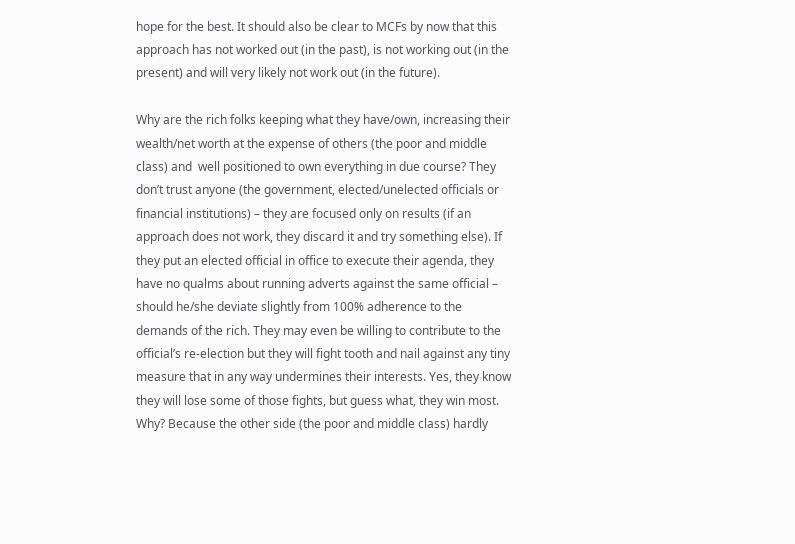hope for the best. It should also be clear to MCFs by now that this approach has not worked out (in the past), is not working out (in the present) and will very likely not work out (in the future).

Why are the rich folks keeping what they have/own, increasing their wealth/net worth at the expense of others (the poor and middle class) and  well positioned to own everything in due course? They don’t trust anyone (the government, elected/unelected officials or financial institutions) – they are focused only on results (if an approach does not work, they discard it and try something else). If they put an elected official in office to execute their agenda, they have no qualms about running adverts against the same official – should he/she deviate slightly from 100% adherence to the demands of the rich. They may even be willing to contribute to the official’s re-election but they will fight tooth and nail against any tiny measure that in any way undermines their interests. Yes, they know they will lose some of those fights, but guess what, they win most. Why? Because the other side (the poor and middle class) hardly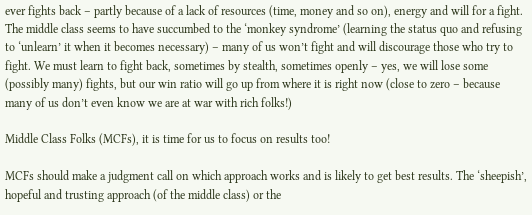ever fights back – partly because of a lack of resources (time, money and so on), energy and will for a fight. The middle class seems to have succumbed to the ‘monkey syndrome’ (learning the status quo and refusing to ‘unlearn’ it when it becomes necessary) – many of us won’t fight and will discourage those who try to fight. We must learn to fight back, sometimes by stealth, sometimes openly – yes, we will lose some (possibly many) fights, but our win ratio will go up from where it is right now (close to zero – because many of us don’t even know we are at war with rich folks!)

Middle Class Folks (MCFs), it is time for us to focus on results too!

MCFs should make a judgment call on which approach works and is likely to get best results. The ‘sheepish’, hopeful and trusting approach (of the middle class) or the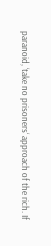paranoid, ‘take no prisoners‘ approach of the rich. If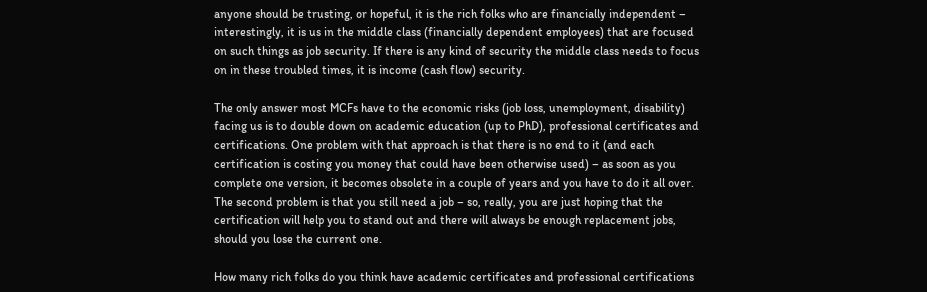anyone should be trusting, or hopeful, it is the rich folks who are financially independent – interestingly, it is us in the middle class (financially dependent employees) that are focused on such things as job security. If there is any kind of security the middle class needs to focus on in these troubled times, it is income (cash flow) security.

The only answer most MCFs have to the economic risks (job loss, unemployment, disability) facing us is to double down on academic education (up to PhD), professional certificates and certifications. One problem with that approach is that there is no end to it (and each certification is costing you money that could have been otherwise used) – as soon as you complete one version, it becomes obsolete in a couple of years and you have to do it all over. The second problem is that you still need a job – so, really, you are just hoping that the certification will help you to stand out and there will always be enough replacement jobs, should you lose the current one.

How many rich folks do you think have academic certificates and professional certifications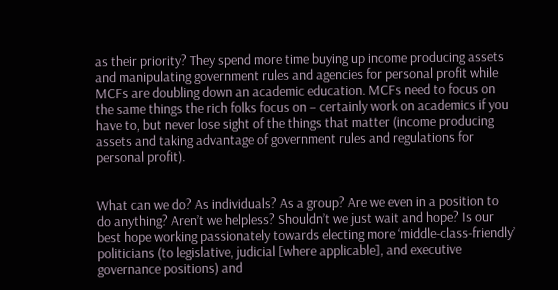as their priority? They spend more time buying up income producing assets and manipulating government rules and agencies for personal profit while MCFs are doubling down an academic education. MCFs need to focus on the same things the rich folks focus on – certainly work on academics if you have to, but never lose sight of the things that matter (income producing assets and taking advantage of government rules and regulations for personal profit).


What can we do? As individuals? As a group? Are we even in a position to do anything? Aren’t we helpless? Shouldn’t we just wait and hope? Is our best hope working passionately towards electing more ‘middle-class-friendly’ politicians (to legislative, judicial [where applicable], and executive governance positions) and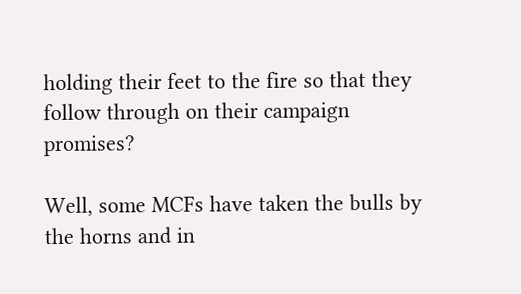holding their feet to the fire so that they follow through on their campaign promises?

Well, some MCFs have taken the bulls by the horns and in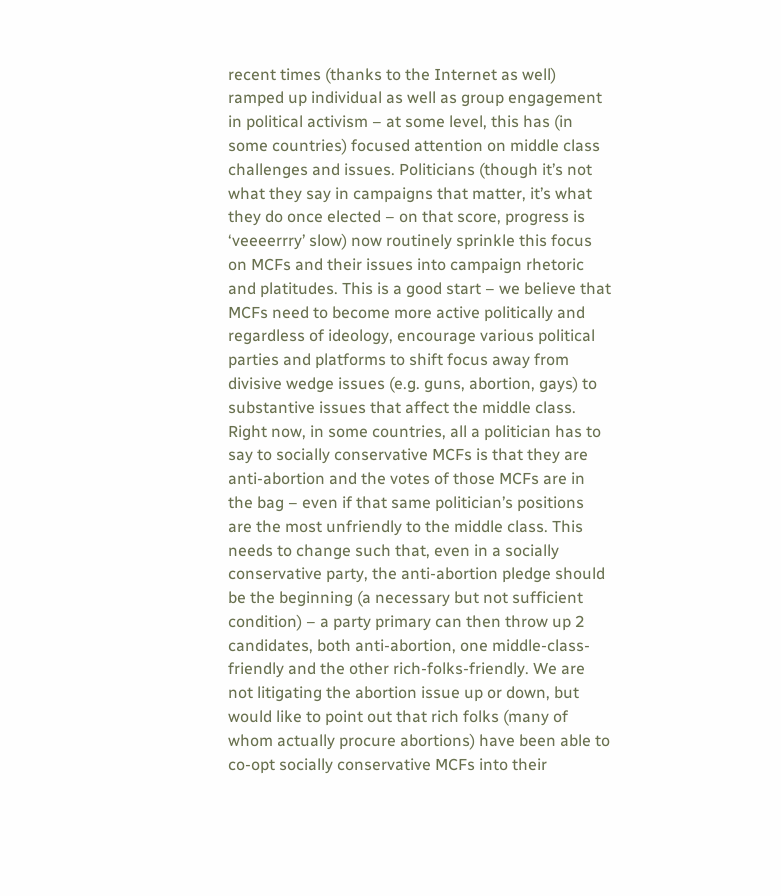recent times (thanks to the Internet as well) ramped up individual as well as group engagement in political activism – at some level, this has (in some countries) focused attention on middle class challenges and issues. Politicians (though it’s not what they say in campaigns that matter, it’s what they do once elected – on that score, progress is ‘veeeerrry’ slow) now routinely sprinkle this focus on MCFs and their issues into campaign rhetoric and platitudes. This is a good start – we believe that MCFs need to become more active politically and regardless of ideology, encourage various political parties and platforms to shift focus away from divisive wedge issues (e.g. guns, abortion, gays) to substantive issues that affect the middle class. Right now, in some countries, all a politician has to say to socially conservative MCFs is that they are anti-abortion and the votes of those MCFs are in the bag – even if that same politician’s positions are the most unfriendly to the middle class. This needs to change such that, even in a socially conservative party, the anti-abortion pledge should be the beginning (a necessary but not sufficient condition) – a party primary can then throw up 2 candidates, both anti-abortion, one middle-class-friendly and the other rich-folks-friendly. We are not litigating the abortion issue up or down, but would like to point out that rich folks (many of whom actually procure abortions) have been able to co-opt socially conservative MCFs into their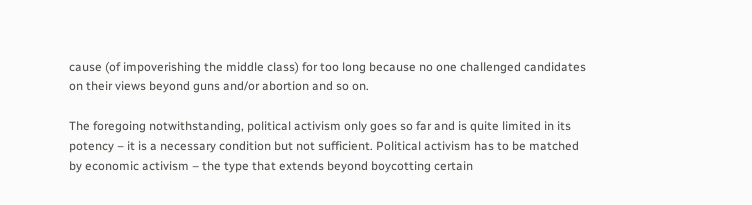cause (of impoverishing the middle class) for too long because no one challenged candidates on their views beyond guns and/or abortion and so on.

The foregoing notwithstanding, political activism only goes so far and is quite limited in its potency – it is a necessary condition but not sufficient. Political activism has to be matched by economic activism – the type that extends beyond boycotting certain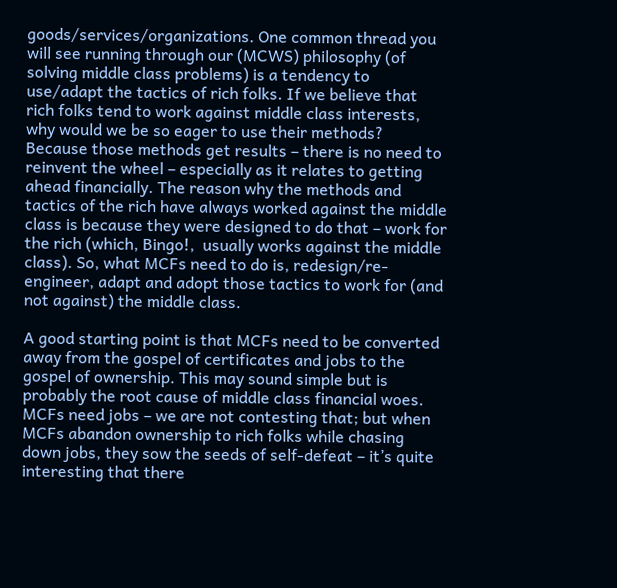goods/services/organizations. One common thread you will see running through our (MCWS) philosophy (of solving middle class problems) is a tendency to use/adapt the tactics of rich folks. If we believe that rich folks tend to work against middle class interests, why would we be so eager to use their methods? Because those methods get results – there is no need to reinvent the wheel – especially as it relates to getting ahead financially. The reason why the methods and tactics of the rich have always worked against the middle class is because they were designed to do that – work for the rich (which, Bingo!,  usually works against the middle class). So, what MCFs need to do is, redesign/re-engineer, adapt and adopt those tactics to work for (and not against) the middle class.

A good starting point is that MCFs need to be converted away from the gospel of certificates and jobs to the gospel of ownership. This may sound simple but is probably the root cause of middle class financial woes. MCFs need jobs – we are not contesting that; but when MCFs abandon ownership to rich folks while chasing down jobs, they sow the seeds of self-defeat – it’s quite interesting that there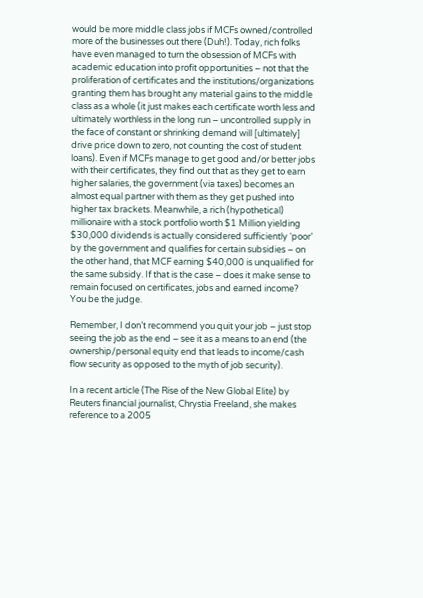would be more middle class jobs if MCFs owned/controlled more of the businesses out there (Duh!). Today, rich folks have even managed to turn the obsession of MCFs with academic education into profit opportunities – not that the proliferation of certificates and the institutions/organizations granting them has brought any material gains to the middle class as a whole (it just makes each certificate worth less and ultimately worthless in the long run – uncontrolled supply in the face of constant or shrinking demand will [ultimately] drive price down to zero, not counting the cost of student loans). Even if MCFs manage to get good and/or better jobs with their certificates, they find out that as they get to earn higher salaries, the government (via taxes) becomes an almost equal partner with them as they get pushed into higher tax brackets. Meanwhile, a rich (hypothetical) millionaire with a stock portfolio worth $1 Million yielding $30,000 dividends is actually considered sufficiently ‘poor’ by the government and qualifies for certain subsidies – on the other hand, that MCF earning $40,000 is unqualified for the same subsidy. If that is the case – does it make sense to remain focused on certificates, jobs and earned income? You be the judge.

Remember, I don’t recommend you quit your job – just stop seeing the job as the end – see it as a means to an end (the ownership/personal equity end that leads to income/cash flow security as opposed to the myth of job security).

In a recent article (The Rise of the New Global Elite) by Reuters financial journalist, Chrystia Freeland, she makes reference to a 2005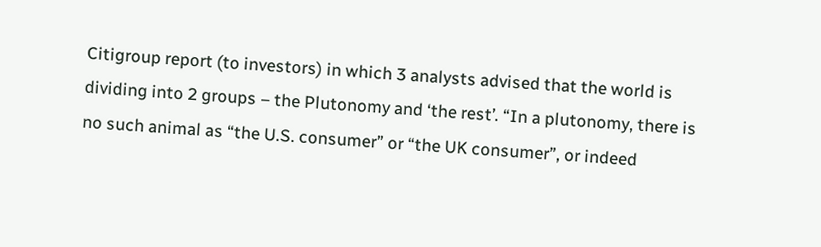Citigroup report (to investors) in which 3 analysts advised that the world is dividing into 2 groups – the Plutonomy and ‘the rest’. “In a plutonomy, there is no such animal as “the U.S. consumer” or “the UK consumer”, or indeed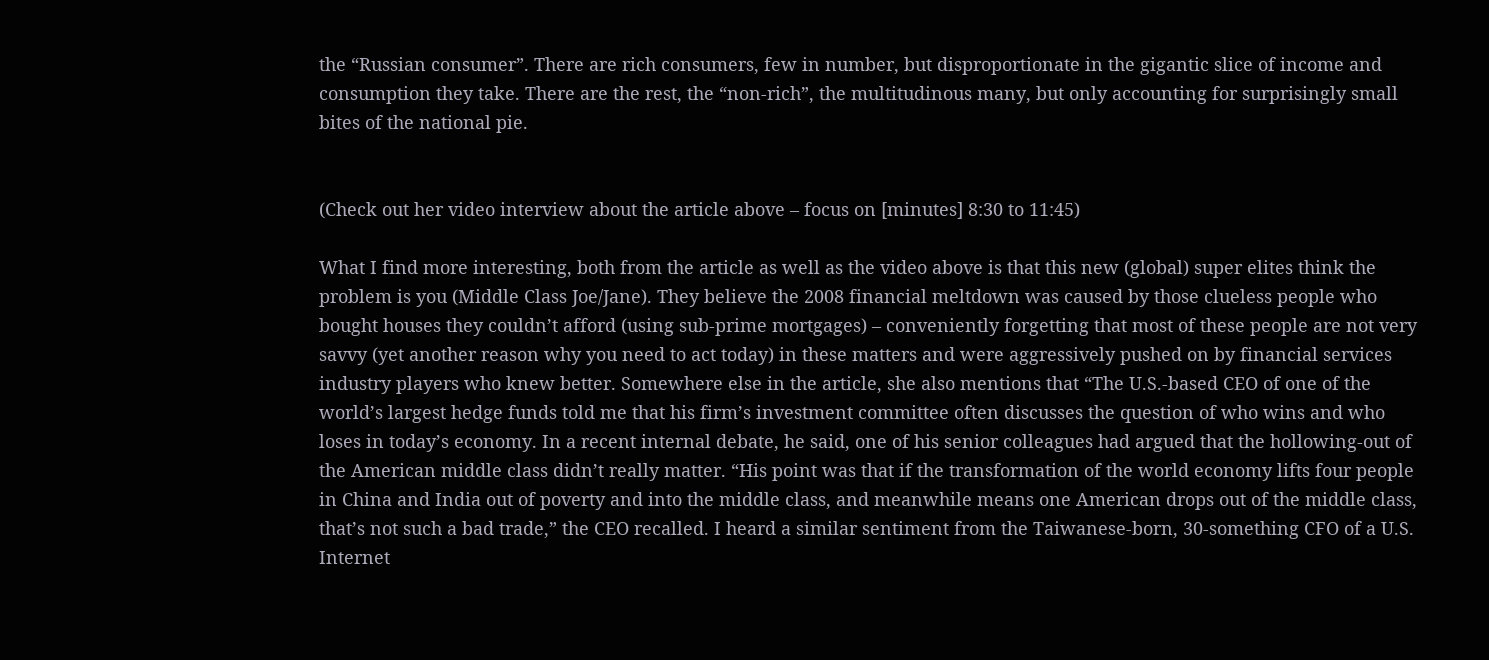the “Russian consumer”. There are rich consumers, few in number, but disproportionate in the gigantic slice of income and consumption they take. There are the rest, the “non-rich”, the multitudinous many, but only accounting for surprisingly small bites of the national pie.


(Check out her video interview about the article above – focus on [minutes] 8:30 to 11:45)

What I find more interesting, both from the article as well as the video above is that this new (global) super elites think the problem is you (Middle Class Joe/Jane). They believe the 2008 financial meltdown was caused by those clueless people who bought houses they couldn’t afford (using sub-prime mortgages) – conveniently forgetting that most of these people are not very savvy (yet another reason why you need to act today) in these matters and were aggressively pushed on by financial services industry players who knew better. Somewhere else in the article, she also mentions that “The U.S.-based CEO of one of the world’s largest hedge funds told me that his firm’s investment committee often discusses the question of who wins and who loses in today’s economy. In a recent internal debate, he said, one of his senior colleagues had argued that the hollowing-out of the American middle class didn’t really matter. “His point was that if the transformation of the world economy lifts four people in China and India out of poverty and into the middle class, and meanwhile means one American drops out of the middle class, that’s not such a bad trade,” the CEO recalled. I heard a similar sentiment from the Taiwanese-born, 30-something CFO of a U.S. Internet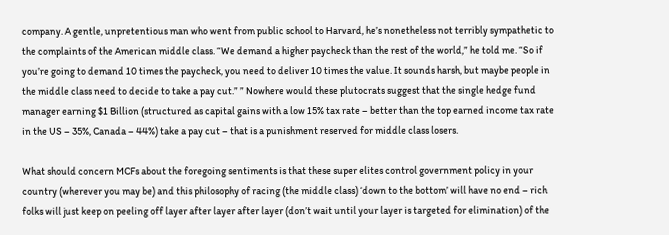company. A gentle, unpretentious man who went from public school to Harvard, he’s nonetheless not terribly sympathetic to the complaints of the American middle class. “We demand a higher paycheck than the rest of the world,” he told me. “So if you’re going to demand 10 times the paycheck, you need to deliver 10 times the value. It sounds harsh, but maybe people in the middle class need to decide to take a pay cut.” ” Nowhere would these plutocrats suggest that the single hedge fund manager earning $1 Billion (structured as capital gains with a low 15% tax rate – better than the top earned income tax rate in the US – 35%, Canada – 44%) take a pay cut – that is a punishment reserved for middle class losers.

What should concern MCFs about the foregoing sentiments is that these super elites control government policy in your country (wherever you may be) and this philosophy of racing (the middle class) ‘down to the bottom’ will have no end – rich folks will just keep on peeling off layer after layer after layer (don’t wait until your layer is targeted for elimination) of the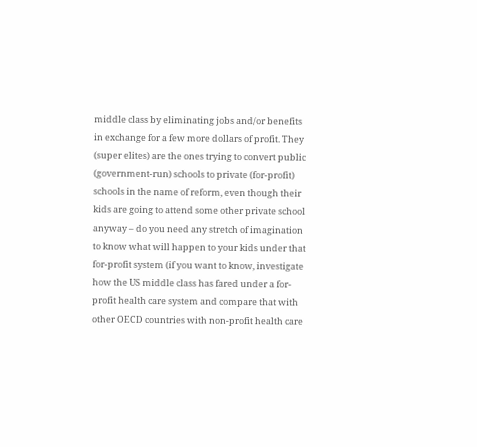middle class by eliminating jobs and/or benefits in exchange for a few more dollars of profit. They (super elites) are the ones trying to convert public (government-run) schools to private (for-profit) schools in the name of reform, even though their kids are going to attend some other private school anyway – do you need any stretch of imagination to know what will happen to your kids under that for-profit system (if you want to know, investigate how the US middle class has fared under a for-profit health care system and compare that with other OECD countries with non-profit health care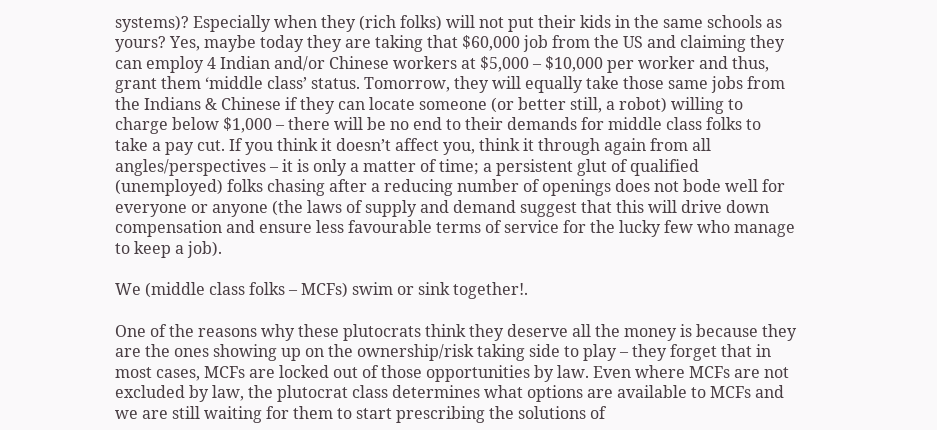systems)? Especially when they (rich folks) will not put their kids in the same schools as yours? Yes, maybe today they are taking that $60,000 job from the US and claiming they can employ 4 Indian and/or Chinese workers at $5,000 – $10,000 per worker and thus, grant them ‘middle class’ status. Tomorrow, they will equally take those same jobs from the Indians & Chinese if they can locate someone (or better still, a robot) willing to charge below $1,000 – there will be no end to their demands for middle class folks to take a pay cut. If you think it doesn’t affect you, think it through again from all angles/perspectives – it is only a matter of time; a persistent glut of qualified (unemployed) folks chasing after a reducing number of openings does not bode well for everyone or anyone (the laws of supply and demand suggest that this will drive down compensation and ensure less favourable terms of service for the lucky few who manage to keep a job).

We (middle class folks – MCFs) swim or sink together!.

One of the reasons why these plutocrats think they deserve all the money is because they are the ones showing up on the ownership/risk taking side to play – they forget that in most cases, MCFs are locked out of those opportunities by law. Even where MCFs are not excluded by law, the plutocrat class determines what options are available to MCFs and we are still waiting for them to start prescribing the solutions of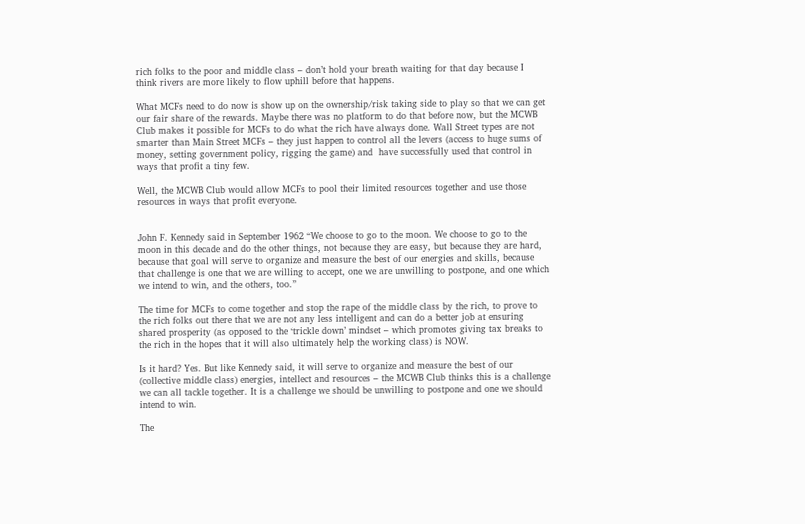rich folks to the poor and middle class – don’t hold your breath waiting for that day because I think rivers are more likely to flow uphill before that happens.

What MCFs need to do now is show up on the ownership/risk taking side to play so that we can get our fair share of the rewards. Maybe there was no platform to do that before now, but the MCWB Club makes it possible for MCFs to do what the rich have always done. Wall Street types are not smarter than Main Street MCFs – they just happen to control all the levers (access to huge sums of money, setting government policy, rigging the game) and  have successfully used that control in ways that profit a tiny few.

Well, the MCWB Club would allow MCFs to pool their limited resources together and use those resources in ways that profit everyone.


John F. Kennedy said in September 1962 “We choose to go to the moon. We choose to go to the moon in this decade and do the other things, not because they are easy, but because they are hard, because that goal will serve to organize and measure the best of our energies and skills, because that challenge is one that we are willing to accept, one we are unwilling to postpone, and one which we intend to win, and the others, too.”

The time for MCFs to come together and stop the rape of the middle class by the rich, to prove to the rich folks out there that we are not any less intelligent and can do a better job at ensuring shared prosperity (as opposed to the ‘trickle down’ mindset – which promotes giving tax breaks to the rich in the hopes that it will also ultimately help the working class) is NOW.

Is it hard? Yes. But like Kennedy said, it will serve to organize and measure the best of our (collective middle class) energies, intellect and resources – the MCWB Club thinks this is a challenge we can all tackle together. It is a challenge we should be unwilling to postpone and one we should intend to win.

The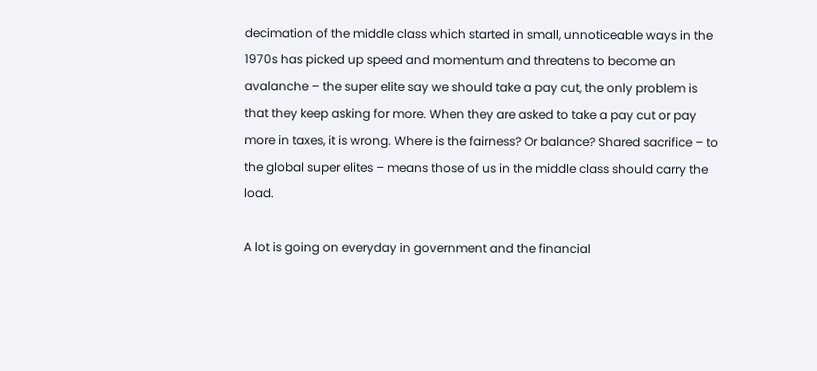decimation of the middle class which started in small, unnoticeable ways in the 1970s has picked up speed and momentum and threatens to become an avalanche – the super elite say we should take a pay cut, the only problem is that they keep asking for more. When they are asked to take a pay cut or pay more in taxes, it is wrong. Where is the fairness? Or balance? Shared sacrifice – to the global super elites – means those of us in the middle class should carry the load.

A lot is going on everyday in government and the financial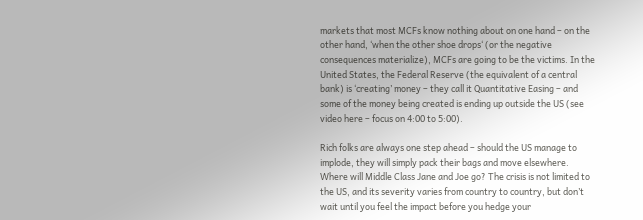markets that most MCFs know nothing about on one hand – on the other hand, ‘when the other shoe drops‘ (or the negative consequences materialize), MCFs are going to be the victims. In the United States, the Federal Reserve (the equivalent of a central bank) is ‘creating’ money – they call it Quantitative Easing – and some of the money being created is ending up outside the US (see video here – focus on 4:00 to 5:00).

Rich folks are always one step ahead – should the US manage to implode, they will simply pack their bags and move elsewhere. Where will Middle Class Jane and Joe go? The crisis is not limited to the US, and its severity varies from country to country, but don’t wait until you feel the impact before you hedge your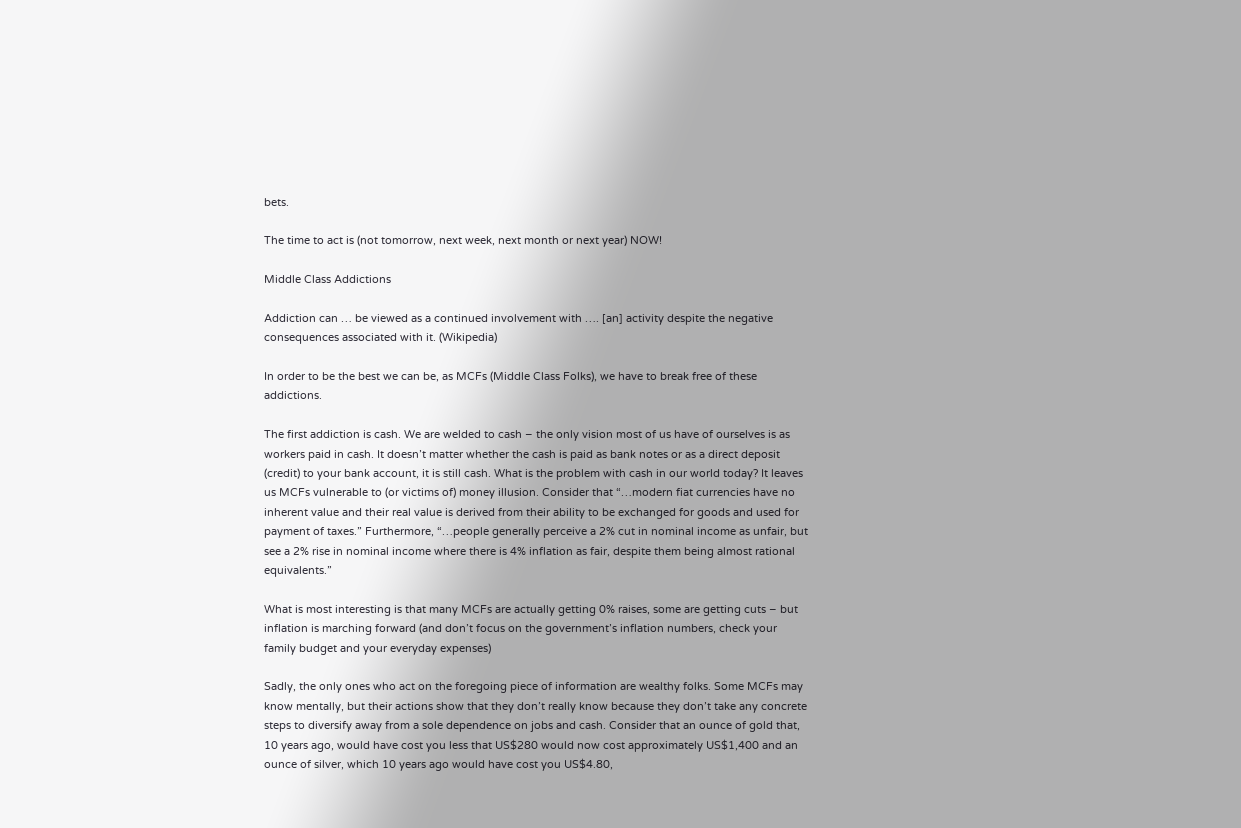bets.

The time to act is (not tomorrow, next week, next month or next year) NOW!

Middle Class Addictions

Addiction can … be viewed as a continued involvement with …. [an] activity despite the negative consequences associated with it. (Wikipedia)

In order to be the best we can be, as MCFs (Middle Class Folks), we have to break free of these addictions.

The first addiction is cash. We are welded to cash – the only vision most of us have of ourselves is as workers paid in cash. It doesn’t matter whether the cash is paid as bank notes or as a direct deposit (credit) to your bank account, it is still cash. What is the problem with cash in our world today? It leaves us MCFs vulnerable to (or victims of) money illusion. Consider that “…modern fiat currencies have no inherent value and their real value is derived from their ability to be exchanged for goods and used for payment of taxes.” Furthermore, “…people generally perceive a 2% cut in nominal income as unfair, but see a 2% rise in nominal income where there is 4% inflation as fair, despite them being almost rational equivalents.”

What is most interesting is that many MCFs are actually getting 0% raises, some are getting cuts – but inflation is marching forward (and don’t focus on the government’s inflation numbers, check your family budget and your everyday expenses)

Sadly, the only ones who act on the foregoing piece of information are wealthy folks. Some MCFs may know mentally, but their actions show that they don’t really know because they don’t take any concrete steps to diversify away from a sole dependence on jobs and cash. Consider that an ounce of gold that,  10 years ago, would have cost you less that US$280 would now cost approximately US$1,400 and an ounce of silver, which 10 years ago would have cost you US$4.80,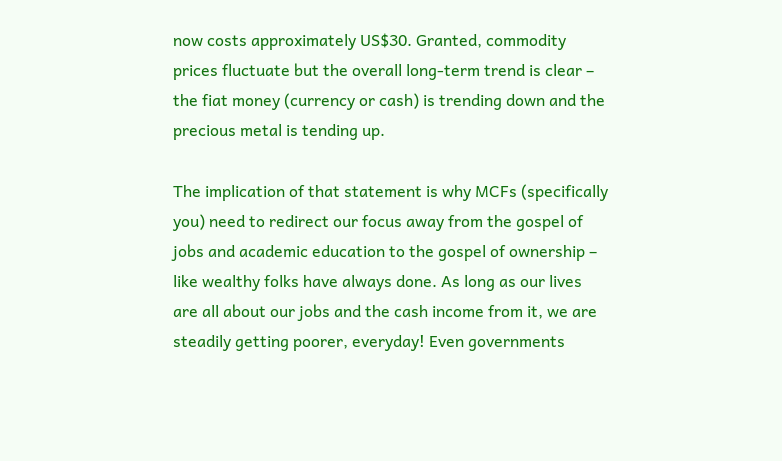now costs approximately US$30. Granted, commodity prices fluctuate but the overall long-term trend is clear – the fiat money (currency or cash) is trending down and the precious metal is tending up.

The implication of that statement is why MCFs (specifically you) need to redirect our focus away from the gospel of jobs and academic education to the gospel of ownership – like wealthy folks have always done. As long as our lives are all about our jobs and the cash income from it, we are steadily getting poorer, everyday! Even governments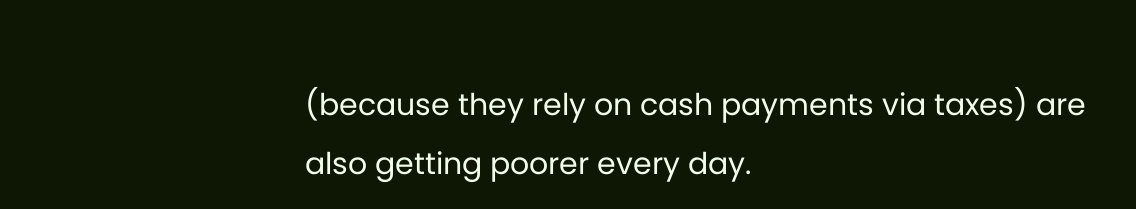(because they rely on cash payments via taxes) are also getting poorer every day.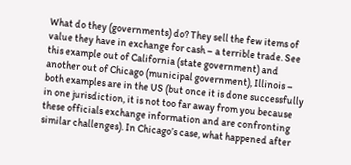What do they (governments) do? They sell the few items of value they have in exchange for cash – a terrible trade. See this example out of California (state government) and another out of Chicago (municipal government), Illinois – both examples are in the US (but once it is done successfully in one jurisdiction, it is not too far away from you because these officials exchange information and are confronting similar challenges). In Chicago’s case, what happened after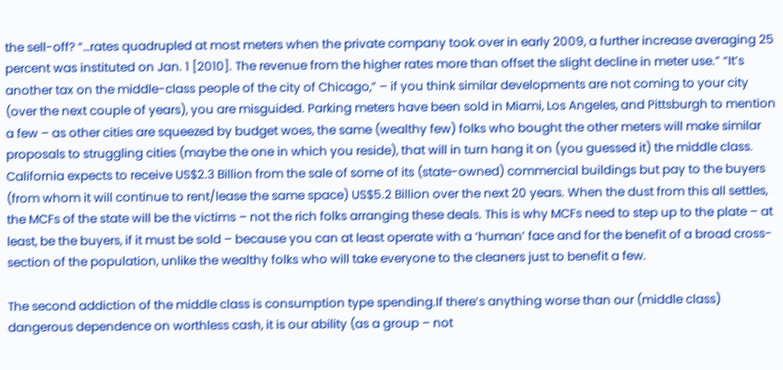the sell-off? “…rates quadrupled at most meters when the private company took over in early 2009, a further increase averaging 25 percent was instituted on Jan. 1 [2010]. The revenue from the higher rates more than offset the slight decline in meter use.” “It’s another tax on the middle-class people of the city of Chicago,” – if you think similar developments are not coming to your city (over the next couple of years), you are misguided. Parking meters have been sold in Miami, Los Angeles, and Pittsburgh to mention a few – as other cities are squeezed by budget woes, the same (wealthy few) folks who bought the other meters will make similar proposals to struggling cities (maybe the one in which you reside), that will in turn hang it on (you guessed it) the middle class. California expects to receive US$2.3 Billion from the sale of some of its (state-owned) commercial buildings but pay to the buyers (from whom it will continue to rent/lease the same space) US$5.2 Billion over the next 20 years. When the dust from this all settles, the MCFs of the state will be the victims – not the rich folks arranging these deals. This is why MCFs need to step up to the plate – at least, be the buyers, if it must be sold – because you can at least operate with a ‘human’ face and for the benefit of a broad cross-section of the population, unlike the wealthy folks who will take everyone to the cleaners just to benefit a few.

The second addiction of the middle class is consumption type spending.If there’s anything worse than our (middle class) dangerous dependence on worthless cash, it is our ability (as a group – not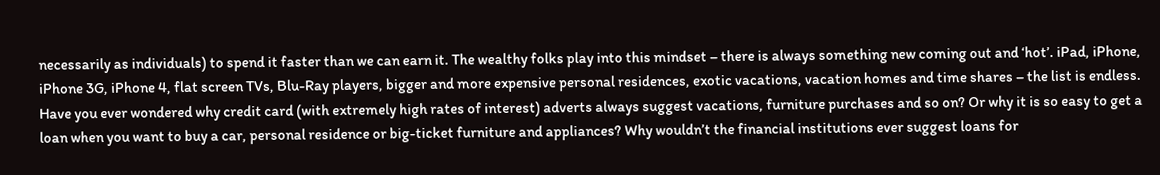necessarily as individuals) to spend it faster than we can earn it. The wealthy folks play into this mindset – there is always something new coming out and ‘hot’. iPad, iPhone, iPhone 3G, iPhone 4, flat screen TVs, Blu-Ray players, bigger and more expensive personal residences, exotic vacations, vacation homes and time shares – the list is endless. Have you ever wondered why credit card (with extremely high rates of interest) adverts always suggest vacations, furniture purchases and so on? Or why it is so easy to get a loan when you want to buy a car, personal residence or big-ticket furniture and appliances? Why wouldn’t the financial institutions ever suggest loans for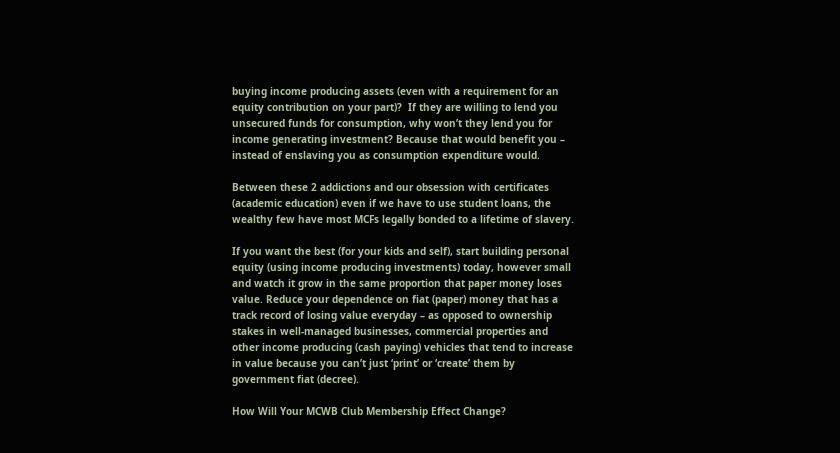buying income producing assets (even with a requirement for an equity contribution on your part)?  If they are willing to lend you unsecured funds for consumption, why won’t they lend you for income generating investment? Because that would benefit you – instead of enslaving you as consumption expenditure would.

Between these 2 addictions and our obsession with certificates (academic education) even if we have to use student loans, the wealthy few have most MCFs legally bonded to a lifetime of slavery.

If you want the best (for your kids and self), start building personal equity (using income producing investments) today, however small and watch it grow in the same proportion that paper money loses value. Reduce your dependence on fiat (paper) money that has a track record of losing value everyday – as opposed to ownership stakes in well-managed businesses, commercial properties and other income producing (cash paying) vehicles that tend to increase in value because you can’t just ‘print’ or ‘create’ them by government fiat (decree).

How Will Your MCWB Club Membership Effect Change?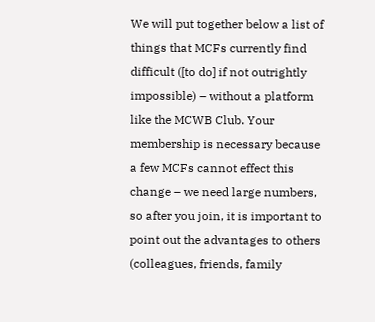We will put together below a list of things that MCFs currently find difficult ([to do] if not outrightly impossible) – without a platform like the MCWB Club. Your membership is necessary because a few MCFs cannot effect this change – we need large numbers, so after you join, it is important to point out the advantages to others (colleagues, friends, family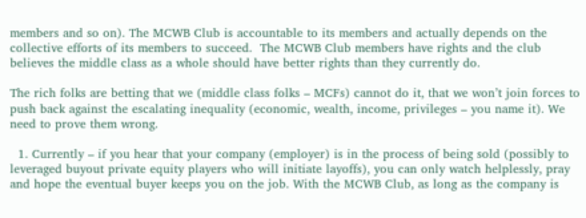members and so on). The MCWB Club is accountable to its members and actually depends on the collective efforts of its members to succeed.  The MCWB Club members have rights and the club believes the middle class as a whole should have better rights than they currently do.

The rich folks are betting that we (middle class folks – MCFs) cannot do it, that we won’t join forces to push back against the escalating inequality (economic, wealth, income, privileges – you name it). We need to prove them wrong.

  1. Currently – if you hear that your company (employer) is in the process of being sold (possibly to leveraged buyout private equity players who will initiate layoffs), you can only watch helplessly, pray and hope the eventual buyer keeps you on the job. With the MCWB Club, as long as the company is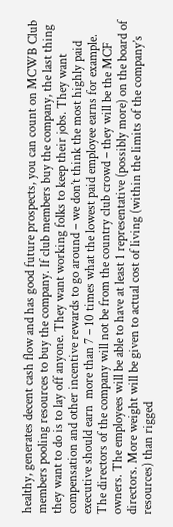healthy, generates decent cash flow and has good future prospects, you can count on MCWB Club members pooling resources to buy the company. If club members buy the company, the last thing they want to do is to lay off anyone. They want working folks to keep their jobs. They want compensation and other incentive rewards to go around – we don’t think the most highly paid executive should earn  more than 7 – 10 times what the lowest paid employee earns for example. The directors of the company will not be from the country club crowd – they will be the MCF owners. The employees will be able to have at least 1 representative (possibly more) on the board of directors. More weight will be given to actual cost of living (within the limits of the company’s resources) than rigged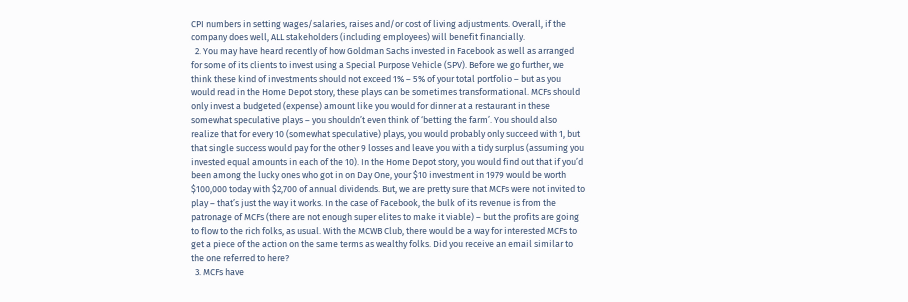CPI numbers in setting wages/salaries, raises and/or cost of living adjustments. Overall, if the company does well, ALL stakeholders (including employees) will benefit financially.
  2. You may have heard recently of how Goldman Sachs invested in Facebook as well as arranged for some of its clients to invest using a Special Purpose Vehicle (SPV). Before we go further, we think these kind of investments should not exceed 1% – 5% of your total portfolio – but as you would read in the Home Depot story, these plays can be sometimes transformational. MCFs should only invest a budgeted (expense) amount like you would for dinner at a restaurant in these somewhat speculative plays – you shouldn’t even think of ‘betting the farm’. You should also realize that for every 10 (somewhat speculative) plays, you would probably only succeed with 1, but that single success would pay for the other 9 losses and leave you with a tidy surplus (assuming you invested equal amounts in each of the 10). In the Home Depot story, you would find out that if you’d been among the lucky ones who got in on Day One, your $10 investment in 1979 would be worth $100,000 today with $2,700 of annual dividends. But, we are pretty sure that MCFs were not invited to play – that’s just the way it works. In the case of Facebook, the bulk of its revenue is from the patronage of MCFs (there are not enough super elites to make it viable) – but the profits are going to flow to the rich folks, as usual. With the MCWB Club, there would be a way for interested MCFs to get a piece of the action on the same terms as wealthy folks. Did you receive an email similar to the one referred to here?
  3. MCFs have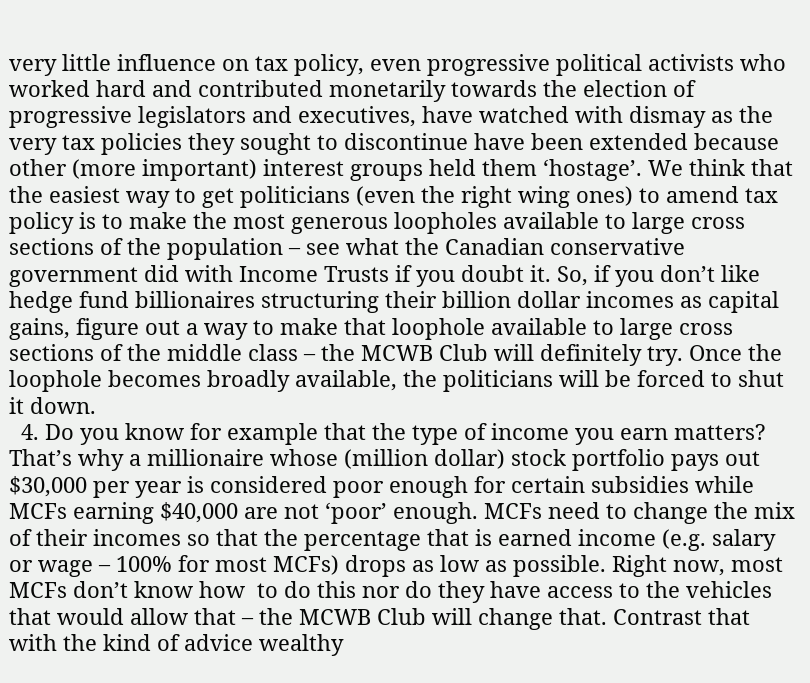very little influence on tax policy, even progressive political activists who worked hard and contributed monetarily towards the election of progressive legislators and executives, have watched with dismay as the very tax policies they sought to discontinue have been extended because other (more important) interest groups held them ‘hostage’. We think that the easiest way to get politicians (even the right wing ones) to amend tax policy is to make the most generous loopholes available to large cross sections of the population – see what the Canadian conservative government did with Income Trusts if you doubt it. So, if you don’t like hedge fund billionaires structuring their billion dollar incomes as capital gains, figure out a way to make that loophole available to large cross sections of the middle class – the MCWB Club will definitely try. Once the loophole becomes broadly available, the politicians will be forced to shut it down.
  4. Do you know for example that the type of income you earn matters? That’s why a millionaire whose (million dollar) stock portfolio pays out $30,000 per year is considered poor enough for certain subsidies while MCFs earning $40,000 are not ‘poor’ enough. MCFs need to change the mix of their incomes so that the percentage that is earned income (e.g. salary or wage – 100% for most MCFs) drops as low as possible. Right now, most MCFs don’t know how  to do this nor do they have access to the vehicles that would allow that – the MCWB Club will change that. Contrast that with the kind of advice wealthy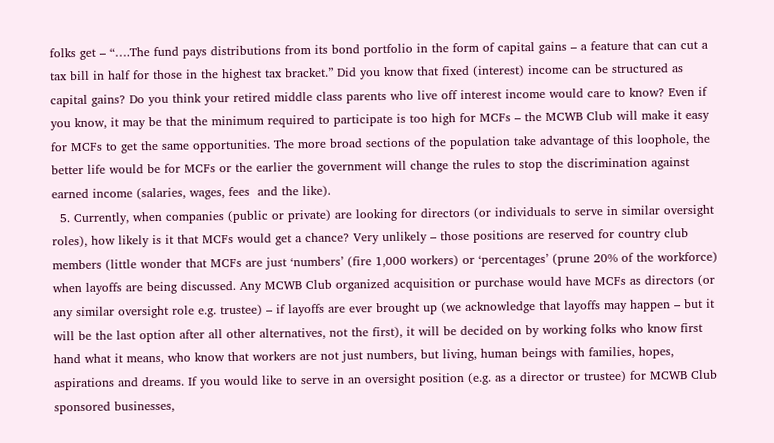folks get – “….The fund pays distributions from its bond portfolio in the form of capital gains – a feature that can cut a tax bill in half for those in the highest tax bracket.” Did you know that fixed (interest) income can be structured as capital gains? Do you think your retired middle class parents who live off interest income would care to know? Even if you know, it may be that the minimum required to participate is too high for MCFs – the MCWB Club will make it easy for MCFs to get the same opportunities. The more broad sections of the population take advantage of this loophole, the better life would be for MCFs or the earlier the government will change the rules to stop the discrimination against earned income (salaries, wages, fees  and the like).
  5. Currently, when companies (public or private) are looking for directors (or individuals to serve in similar oversight roles), how likely is it that MCFs would get a chance? Very unlikely – those positions are reserved for country club members (little wonder that MCFs are just ‘numbers’ (fire 1,000 workers) or ‘percentages’ (prune 20% of the workforce) when layoffs are being discussed. Any MCWB Club organized acquisition or purchase would have MCFs as directors (or any similar oversight role e.g. trustee) – if layoffs are ever brought up (we acknowledge that layoffs may happen – but it will be the last option after all other alternatives, not the first), it will be decided on by working folks who know first hand what it means, who know that workers are not just numbers, but living, human beings with families, hopes, aspirations and dreams. If you would like to serve in an oversight position (e.g. as a director or trustee) for MCWB Club sponsored businesses,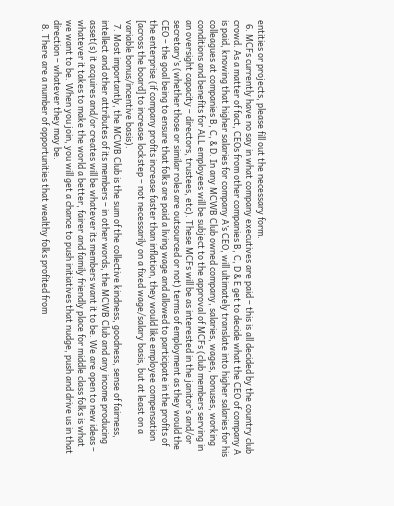entities or projects, please fill out the necessary form.
  6. MCFs currently have no say in what company executives are paid – this is all decided by the country club crowd. As a matter of fact, CEOs from other companies B, C, D & E get to decide what the CEO of company A is paid, knowing that higher salaries for company A’s CEO, will ultimately translate into higher salaries for his colleagues at companies B, C, & D. In any MCWB Club owned company, salaries, wages, bonuses, working conditions and benefits for ALL employees will be subject to the approval of MCFs (club members serving in an oversight capacity – directors, trustees, etc). These MCFs will be as interested in the janitor’s and/or secretary’s (whether those or similar roles are outsourced or not) terms of employment as they would the CEO – the goal being to ensure that folks are paid a living wage and allowed to participate in the profits of the enterprise (if company profits increase faster than inflation, they would like employee compensation [across the board] to increase lockstep – not necessarily on a fixed wage/salary basis, but at least on a variable bonus/incentive basis).
  7. Most importantly, the MCWB Club is the sum of the collective kindness, goodness, sense of fairness, intellect and other attributes of its members – in other words, the MCWB Club and any income producing asset(s) it acquires and/or creates will be whatever its members want it to be. We are open to new ideas – whatever it takes to make the world a better, fairer and family friendly place for middle class folks is what we want to be. When you join, you will get a chance to push initiatives that nudge, push and drive us in that direction – whatever they may be.
  8. There are a number of opportunities that wealthy folks profited from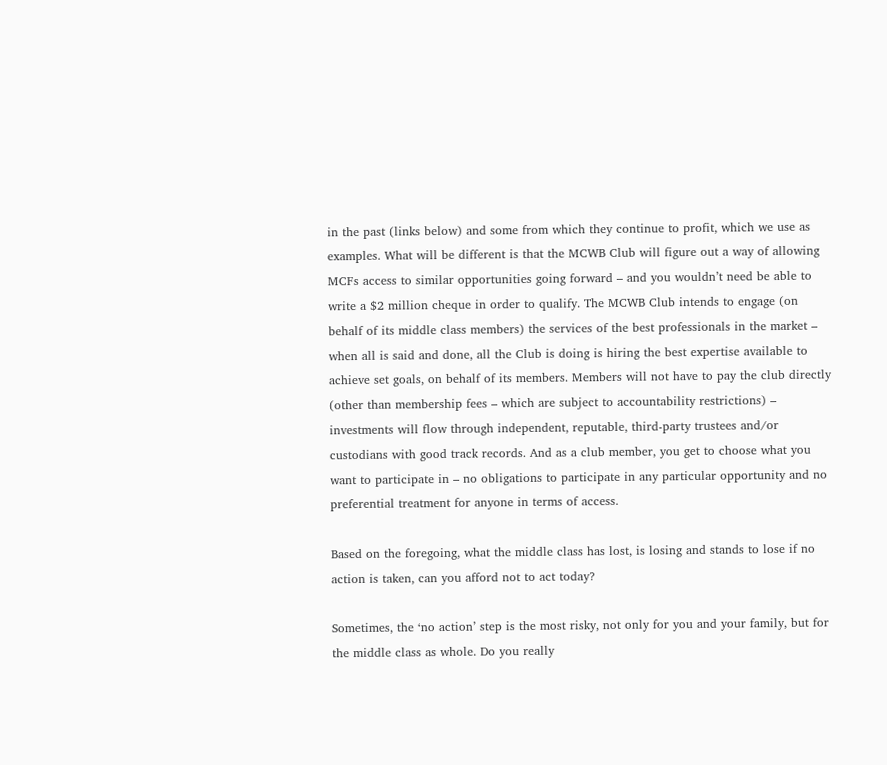in the past (links below) and some from which they continue to profit, which we use as examples. What will be different is that the MCWB Club will figure out a way of allowing MCFs access to similar opportunities going forward – and you wouldn’t need be able to write a $2 million cheque in order to qualify. The MCWB Club intends to engage (on behalf of its middle class members) the services of the best professionals in the market – when all is said and done, all the Club is doing is hiring the best expertise available to achieve set goals, on behalf of its members. Members will not have to pay the club directly (other than membership fees – which are subject to accountability restrictions) – investments will flow through independent, reputable, third-party trustees and/or custodians with good track records. And as a club member, you get to choose what you want to participate in – no obligations to participate in any particular opportunity and no preferential treatment for anyone in terms of access.

Based on the foregoing, what the middle class has lost, is losing and stands to lose if no action is taken, can you afford not to act today?

Sometimes, the ‘no action’ step is the most risky, not only for you and your family, but for the middle class as whole. Do you really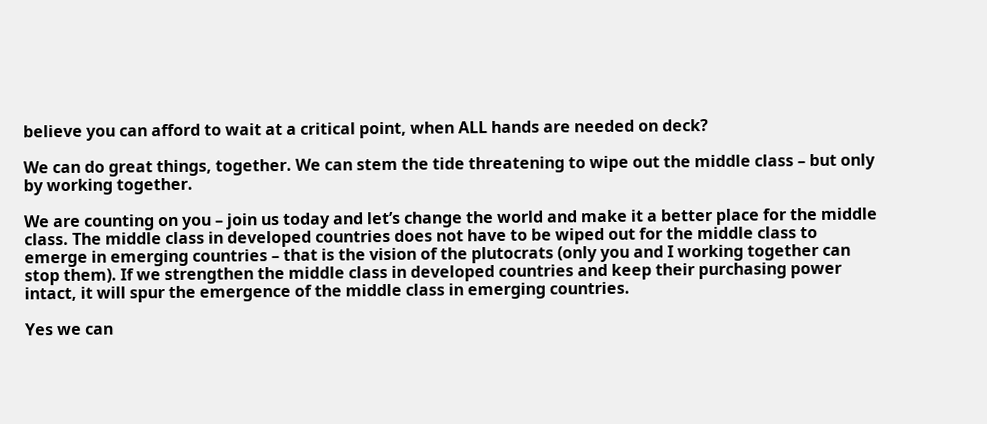believe you can afford to wait at a critical point, when ALL hands are needed on deck?

We can do great things, together. We can stem the tide threatening to wipe out the middle class – but only by working together.

We are counting on you – join us today and let’s change the world and make it a better place for the middle class. The middle class in developed countries does not have to be wiped out for the middle class to emerge in emerging countries – that is the vision of the plutocrats (only you and I working together can stop them). If we strengthen the middle class in developed countries and keep their purchasing power intact, it will spur the emergence of the middle class in emerging countries.

Yes we can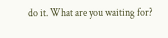do it. What are you waiting for?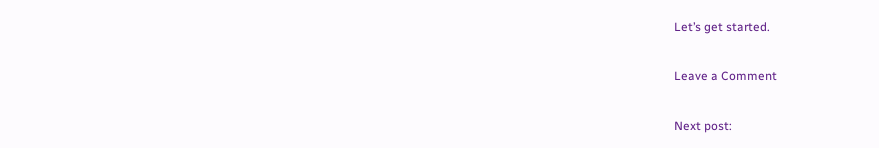Let’s get started.

Leave a Comment

Next post: